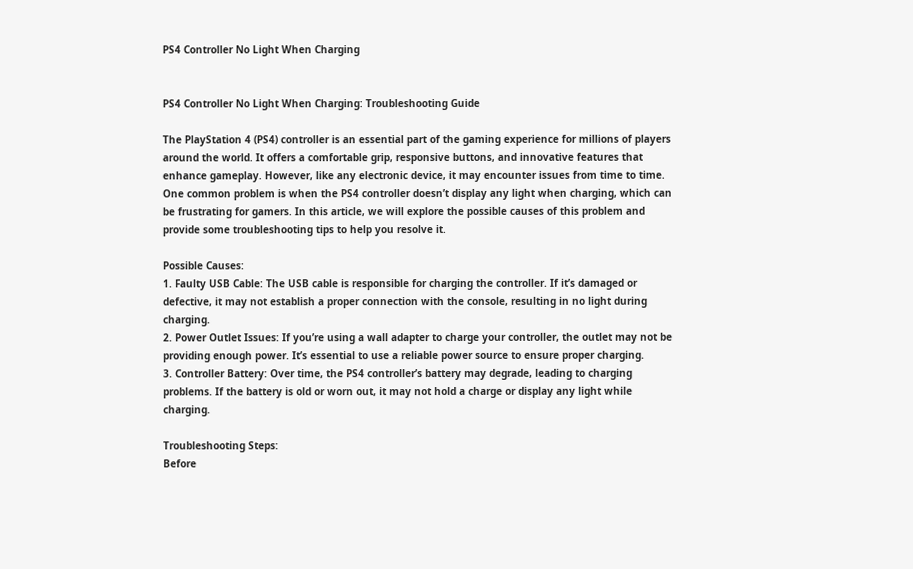PS4 Controller No Light When Charging


PS4 Controller No Light When Charging: Troubleshooting Guide

The PlayStation 4 (PS4) controller is an essential part of the gaming experience for millions of players around the world. It offers a comfortable grip, responsive buttons, and innovative features that enhance gameplay. However, like any electronic device, it may encounter issues from time to time. One common problem is when the PS4 controller doesn’t display any light when charging, which can be frustrating for gamers. In this article, we will explore the possible causes of this problem and provide some troubleshooting tips to help you resolve it.

Possible Causes:
1. Faulty USB Cable: The USB cable is responsible for charging the controller. If it’s damaged or defective, it may not establish a proper connection with the console, resulting in no light during charging.
2. Power Outlet Issues: If you’re using a wall adapter to charge your controller, the outlet may not be providing enough power. It’s essential to use a reliable power source to ensure proper charging.
3. Controller Battery: Over time, the PS4 controller’s battery may degrade, leading to charging problems. If the battery is old or worn out, it may not hold a charge or display any light while charging.

Troubleshooting Steps:
Before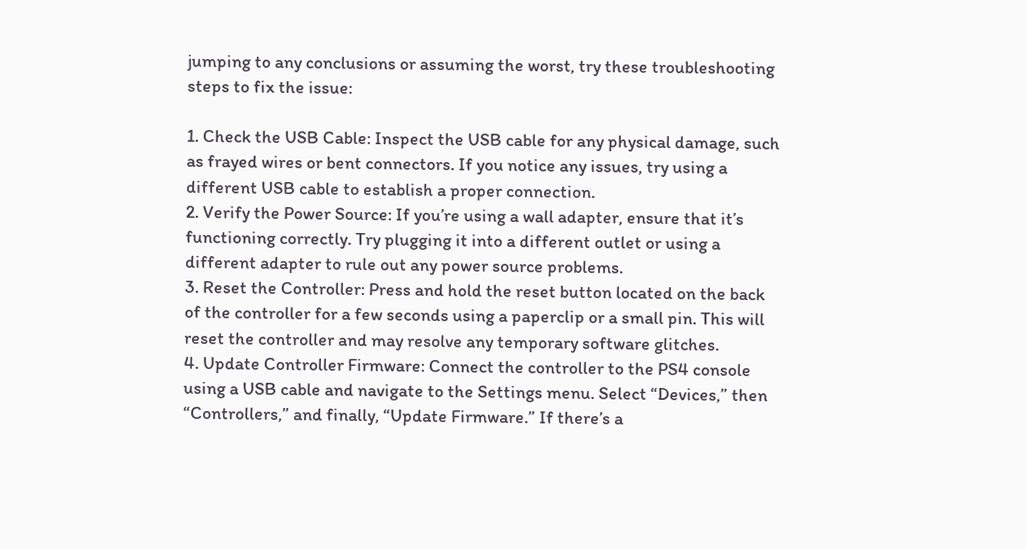jumping to any conclusions or assuming the worst, try these troubleshooting steps to fix the issue:

1. Check the USB Cable: Inspect the USB cable for any physical damage, such as frayed wires or bent connectors. If you notice any issues, try using a different USB cable to establish a proper connection.
2. Verify the Power Source: If you’re using a wall adapter, ensure that it’s functioning correctly. Try plugging it into a different outlet or using a different adapter to rule out any power source problems.
3. Reset the Controller: Press and hold the reset button located on the back of the controller for a few seconds using a paperclip or a small pin. This will reset the controller and may resolve any temporary software glitches.
4. Update Controller Firmware: Connect the controller to the PS4 console using a USB cable and navigate to the Settings menu. Select “Devices,” then “Controllers,” and finally, “Update Firmware.” If there’s a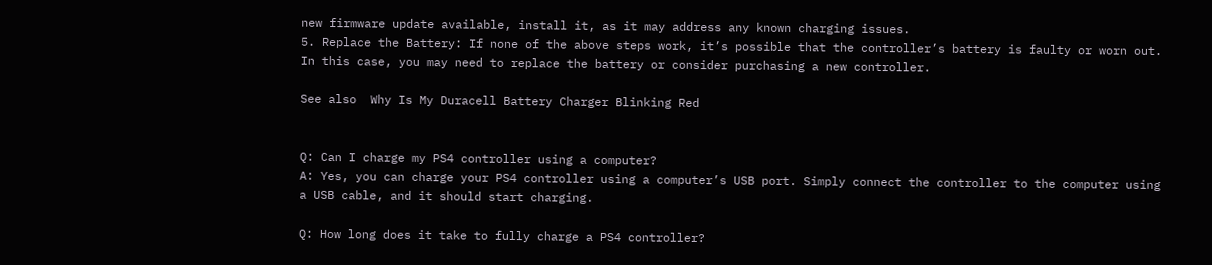new firmware update available, install it, as it may address any known charging issues.
5. Replace the Battery: If none of the above steps work, it’s possible that the controller’s battery is faulty or worn out. In this case, you may need to replace the battery or consider purchasing a new controller.

See also  Why Is My Duracell Battery Charger Blinking Red


Q: Can I charge my PS4 controller using a computer?
A: Yes, you can charge your PS4 controller using a computer’s USB port. Simply connect the controller to the computer using a USB cable, and it should start charging.

Q: How long does it take to fully charge a PS4 controller?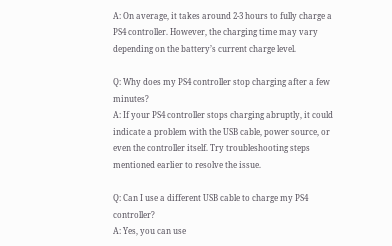A: On average, it takes around 2-3 hours to fully charge a PS4 controller. However, the charging time may vary depending on the battery’s current charge level.

Q: Why does my PS4 controller stop charging after a few minutes?
A: If your PS4 controller stops charging abruptly, it could indicate a problem with the USB cable, power source, or even the controller itself. Try troubleshooting steps mentioned earlier to resolve the issue.

Q: Can I use a different USB cable to charge my PS4 controller?
A: Yes, you can use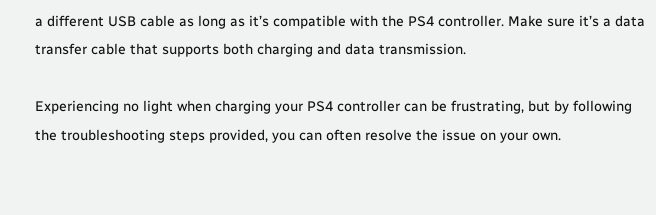a different USB cable as long as it’s compatible with the PS4 controller. Make sure it’s a data transfer cable that supports both charging and data transmission.

Experiencing no light when charging your PS4 controller can be frustrating, but by following the troubleshooting steps provided, you can often resolve the issue on your own.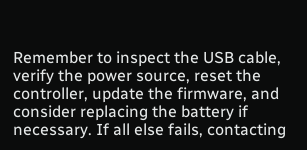Remember to inspect the USB cable, verify the power source, reset the controller, update the firmware, and consider replacing the battery if necessary. If all else fails, contacting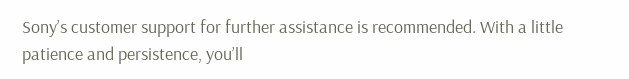Sony’s customer support for further assistance is recommended. With a little patience and persistence, you’ll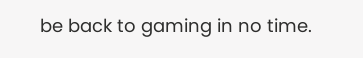be back to gaming in no time.